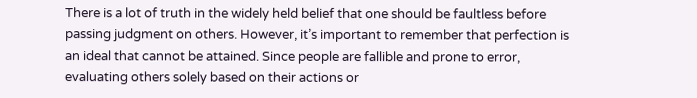There is a lot of truth in the widely held belief that one should be faultless before passing judgment on others. However, it’s important to remember that perfection is an ideal that cannot be attained. Since people are fallible and prone to error, evaluating others solely based on their actions or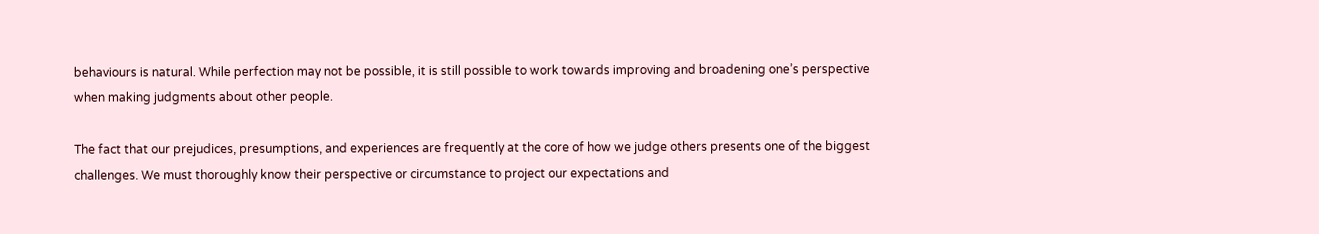behaviours is natural. While perfection may not be possible, it is still possible to work towards improving and broadening one’s perspective when making judgments about other people.

The fact that our prejudices, presumptions, and experiences are frequently at the core of how we judge others presents one of the biggest challenges. We must thoroughly know their perspective or circumstance to project our expectations and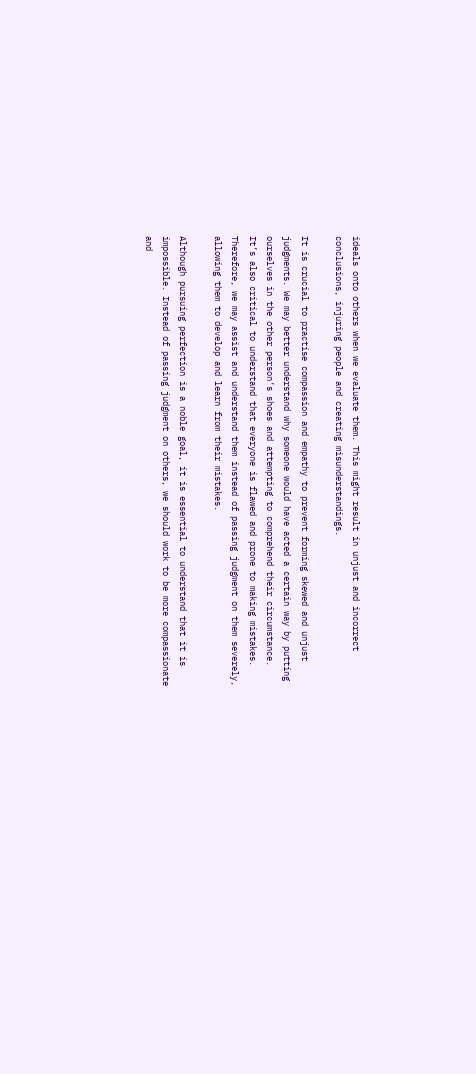ideals onto others when we evaluate them. This might result in unjust and incorrect conclusions, injuring people and creating misunderstandings.

It is crucial to practise compassion and empathy to prevent forming skewed and unjust judgments. We may better understand why someone would have acted a certain way by putting ourselves in the other person’s shoes and attempting to comprehend their circumstance. It’s also critical to understand that everyone is flawed and prone to making mistakes. Therefore, we may assist and understand them instead of passing judgment on them severely, allowing them to develop and learn from their mistakes.

Although pursuing perfection is a noble goal, it is essential to understand that it is impossible. Instead of passing judgment on others, we should work to be more compassionate and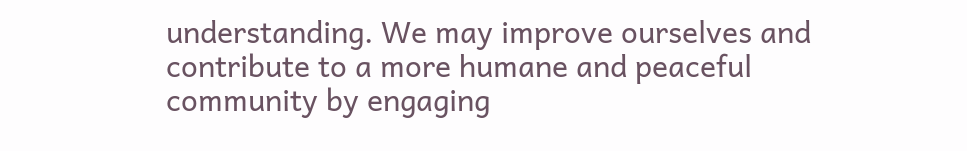understanding. We may improve ourselves and contribute to a more humane and peaceful community by engaging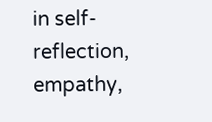in self-reflection, empathy,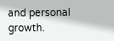and personal growth.